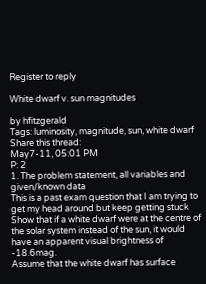Register to reply

White dwarf v. sun magnitudes

by hfitzgerald
Tags: luminosity, magnitude, sun, white dwarf
Share this thread:
May7-11, 05:01 PM
P: 2
1. The problem statement, all variables and given/known data
This is a past exam question that I am trying to get my head around but keep getting stuck
Show that if a white dwarf were at the centre of the solar system instead of the sun, it would have an apparent visual brightness of -18.6mag.
Assume that the white dwarf has surface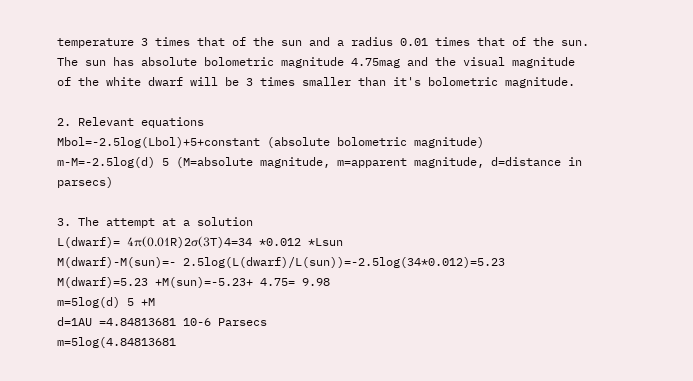temperature 3 times that of the sun and a radius 0.01 times that of the sun.
The sun has absolute bolometric magnitude 4.75mag and the visual magnitude of the white dwarf will be 3 times smaller than it's bolometric magnitude.

2. Relevant equations
Mbol=-2.5log(Lbol)+5+constant (absolute bolometric magnitude)
m-M=-2.5log(d) 5 (M=absolute magnitude, m=apparent magnitude, d=distance in parsecs)

3. The attempt at a solution
L(dwarf)= 4π(0.01R)2σ(3T)4=34 *0.012 *Lsun
M(dwarf)-M(sun)=- 2.5log(L(dwarf)/L(sun))=-2.5log(34*0.012)=5.23
M(dwarf)=5.23 +M(sun)=-5.23+ 4.75= 9.98
m=5log(d) 5 +M
d=1AU =4.84813681 10-6 Parsecs
m=5log(4.84813681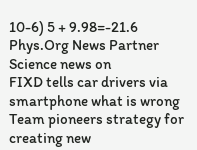10-6) 5 + 9.98=-21.6
Phys.Org News Partner Science news on
FIXD tells car drivers via smartphone what is wrong
Team pioneers strategy for creating new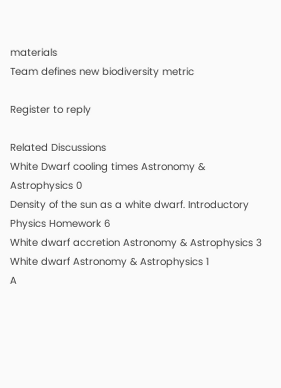materials
Team defines new biodiversity metric

Register to reply

Related Discussions
White Dwarf cooling times Astronomy & Astrophysics 0
Density of the sun as a white dwarf. Introductory Physics Homework 6
White dwarf accretion Astronomy & Astrophysics 3
White dwarf Astronomy & Astrophysics 1
A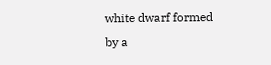white dwarf formed by a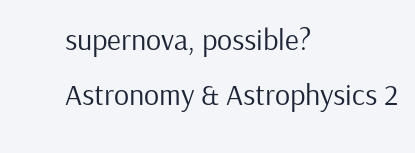supernova, possible? Astronomy & Astrophysics 2